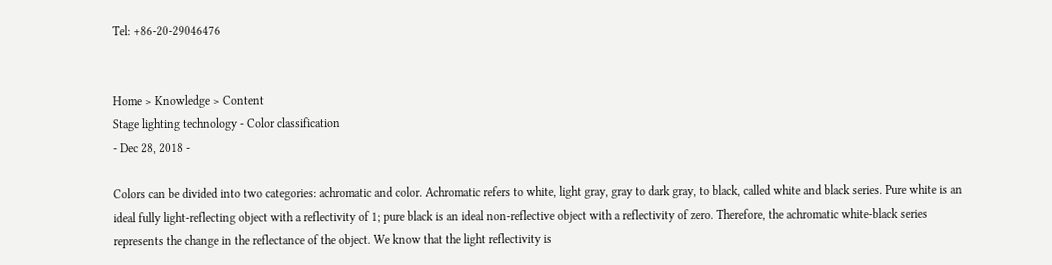Tel: +86-20-29046476


Home > Knowledge > Content
Stage lighting technology - Color classification
- Dec 28, 2018 -

Colors can be divided into two categories: achromatic and color. Achromatic refers to white, light gray, gray to dark gray, to black, called white and black series. Pure white is an ideal fully light-reflecting object with a reflectivity of 1; pure black is an ideal non-reflective object with a reflectivity of zero. Therefore, the achromatic white-black series represents the change in the reflectance of the object. We know that the light reflectivity is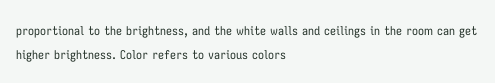proportional to the brightness, and the white walls and ceilings in the room can get higher brightness. Color refers to various colors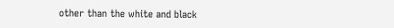other than the white and black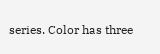series. Color has three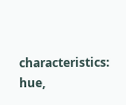characteristics: hue,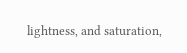lightness, and saturation,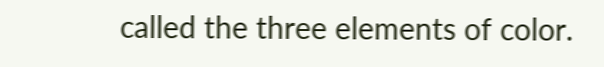called the three elements of color.